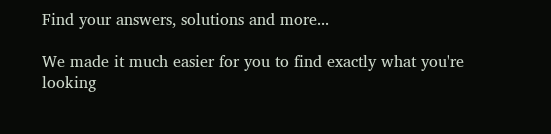Find your answers, solutions and more...

We made it much easier for you to find exactly what you're looking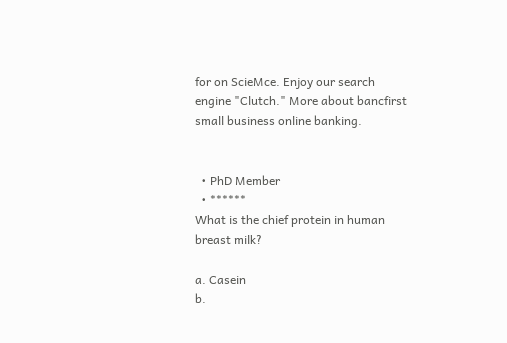for on ScieMce. Enjoy our search engine "Clutch." More about bancfirst small business online banking.


  • PhD Member
  • ******
What is the chief protein in human breast milk?

a. Casein
b.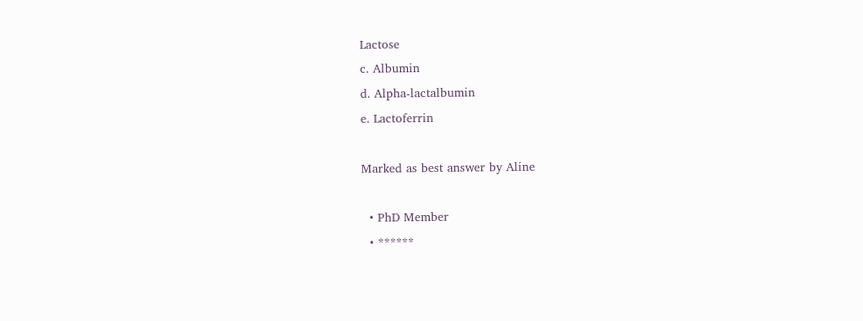Lactose
c. Albumin
d. Alpha-lactalbumin
e. Lactoferrin

Marked as best answer by Aline

  • PhD Member
  • ******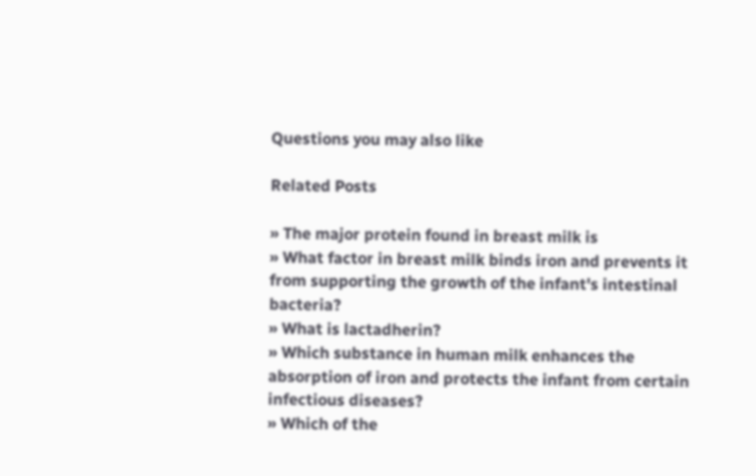Questions you may also like

Related Posts

» The major protein found in breast milk is
» What factor in breast milk binds iron and prevents it from supporting the growth of the infant's intestinal bacteria?
» What is lactadherin?
» Which substance in human milk enhances the absorption of iron and protects the infant from certain infectious diseases?
» Which of the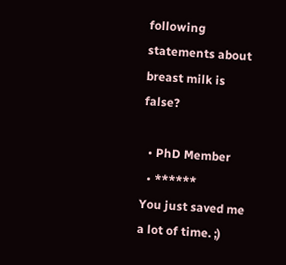following statements about breast milk is false?

  • PhD Member
  • ******
You just saved me a lot of time. ;)